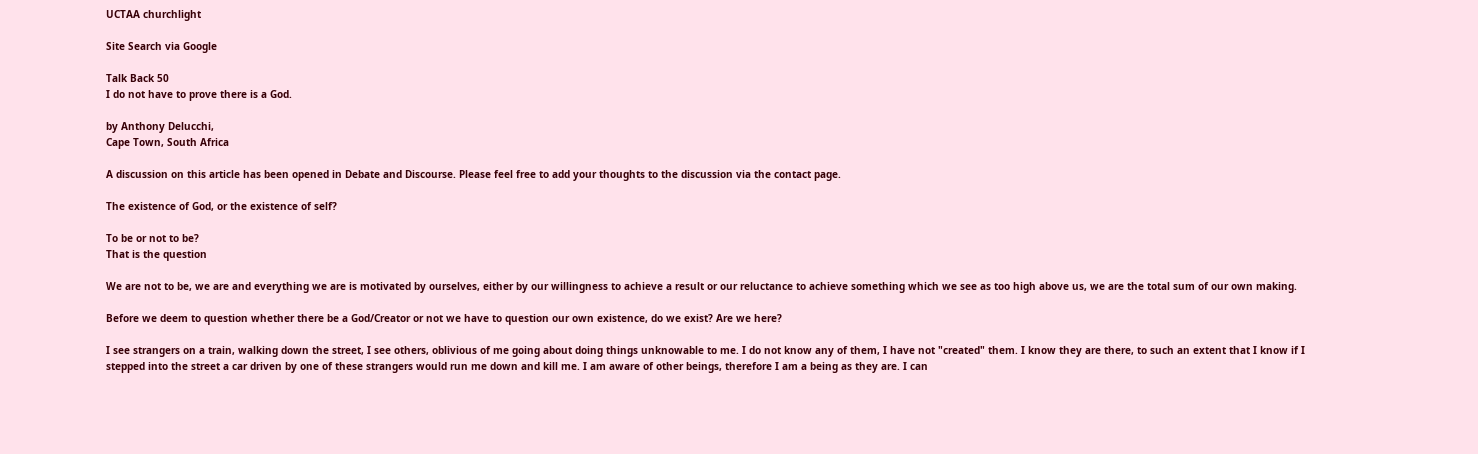UCTAA churchlight

Site Search via Google

Talk Back 50
I do not have to prove there is a God.

by Anthony Delucchi,
Cape Town, South Africa

A discussion on this article has been opened in Debate and Discourse. Please feel free to add your thoughts to the discussion via the contact page.

The existence of God, or the existence of self?

To be or not to be?
That is the question

We are not to be, we are and everything we are is motivated by ourselves, either by our willingness to achieve a result or our reluctance to achieve something which we see as too high above us, we are the total sum of our own making.

Before we deem to question whether there be a God/Creator or not we have to question our own existence, do we exist? Are we here?

I see strangers on a train, walking down the street, I see others, oblivious of me going about doing things unknowable to me. I do not know any of them, I have not "created" them. I know they are there, to such an extent that I know if I stepped into the street a car driven by one of these strangers would run me down and kill me. I am aware of other beings, therefore I am a being as they are. I can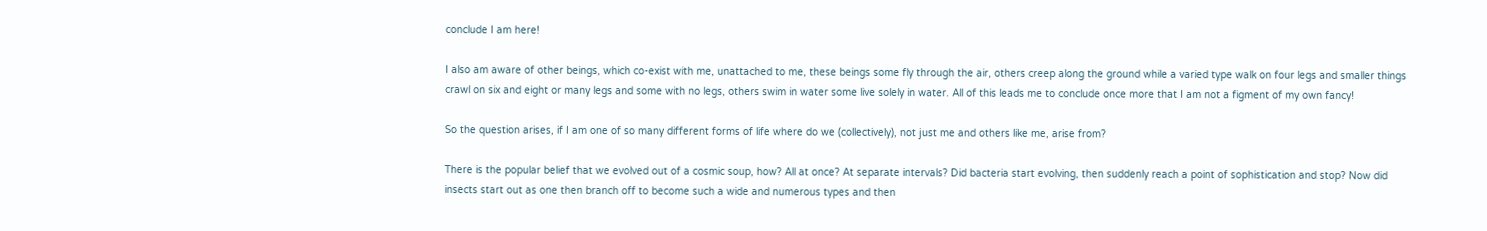conclude I am here!

I also am aware of other beings, which co-exist with me, unattached to me, these beings some fly through the air, others creep along the ground while a varied type walk on four legs and smaller things crawl on six and eight or many legs and some with no legs, others swim in water some live solely in water. All of this leads me to conclude once more that I am not a figment of my own fancy!

So the question arises, if I am one of so many different forms of life where do we (collectively), not just me and others like me, arise from?

There is the popular belief that we evolved out of a cosmic soup, how? All at once? At separate intervals? Did bacteria start evolving, then suddenly reach a point of sophistication and stop? Now did insects start out as one then branch off to become such a wide and numerous types and then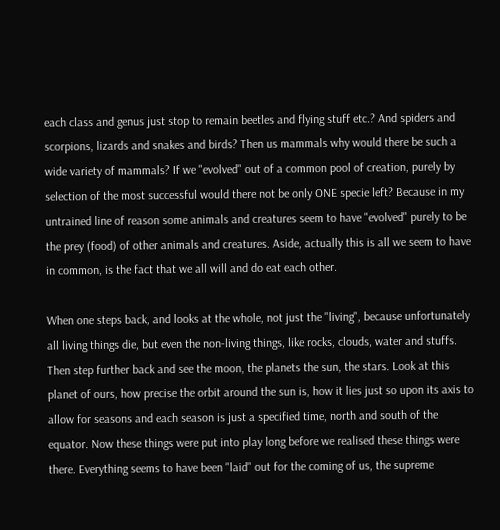each class and genus just stop to remain beetles and flying stuff etc.? And spiders and scorpions, lizards and snakes and birds? Then us mammals why would there be such a wide variety of mammals? If we "evolved" out of a common pool of creation, purely by selection of the most successful would there not be only ONE specie left? Because in my untrained line of reason some animals and creatures seem to have "evolved" purely to be the prey (food) of other animals and creatures. Aside, actually this is all we seem to have in common, is the fact that we all will and do eat each other.

When one steps back, and looks at the whole, not just the "living", because unfortunately all living things die, but even the non-living things, like rocks, clouds, water and stuffs. Then step further back and see the moon, the planets the sun, the stars. Look at this planet of ours, how precise the orbit around the sun is, how it lies just so upon its axis to allow for seasons and each season is just a specified time, north and south of the equator. Now these things were put into play long before we realised these things were there. Everything seems to have been "laid" out for the coming of us, the supreme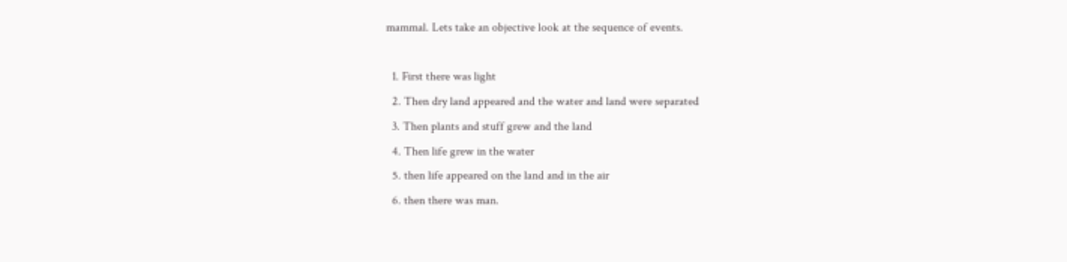mammal. Lets take an objective look at the sequence of events.

  1. First there was light
  2. Then dry land appeared and the water and land were separated
  3. Then plants and stuff grew and the land
  4. Then life grew in the water
  5. then life appeared on the land and in the air
  6. then there was man.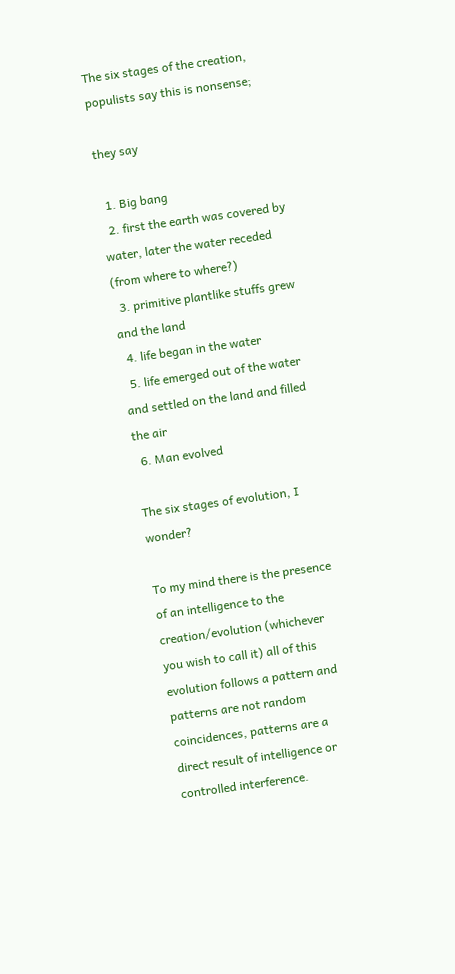The six stages of the creation, populists say this is nonsense;

they say

  1. Big bang
  2. first the earth was covered by water, later the water receded (from where to where?)
  3. primitive plantlike stuffs grew and the land
  4. life began in the water
  5. life emerged out of the water and settled on the land and filled the air
  6. Man evolved

The six stages of evolution, I wonder?

To my mind there is the presence of an intelligence to the creation/evolution (whichever you wish to call it) all of this evolution follows a pattern and patterns are not random coincidences, patterns are a direct result of intelligence or controlled interference.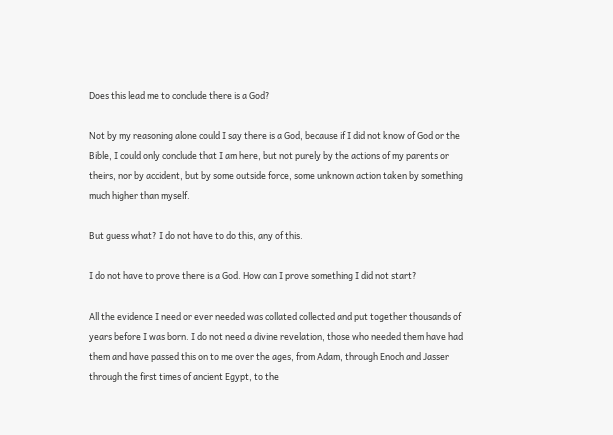Does this lead me to conclude there is a God?

Not by my reasoning alone could I say there is a God, because if I did not know of God or the Bible, I could only conclude that I am here, but not purely by the actions of my parents or theirs, nor by accident, but by some outside force, some unknown action taken by something much higher than myself.

But guess what? I do not have to do this, any of this.

I do not have to prove there is a God. How can I prove something I did not start?

All the evidence I need or ever needed was collated collected and put together thousands of years before I was born. I do not need a divine revelation, those who needed them have had them and have passed this on to me over the ages, from Adam, through Enoch and Jasser through the first times of ancient Egypt, to the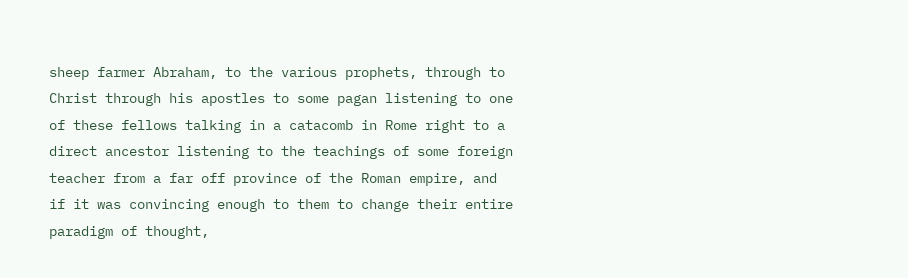sheep farmer Abraham, to the various prophets, through to Christ through his apostles to some pagan listening to one of these fellows talking in a catacomb in Rome right to a direct ancestor listening to the teachings of some foreign teacher from a far off province of the Roman empire, and if it was convincing enough to them to change their entire paradigm of thought,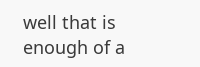well that is enough of a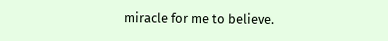miracle for me to believe.